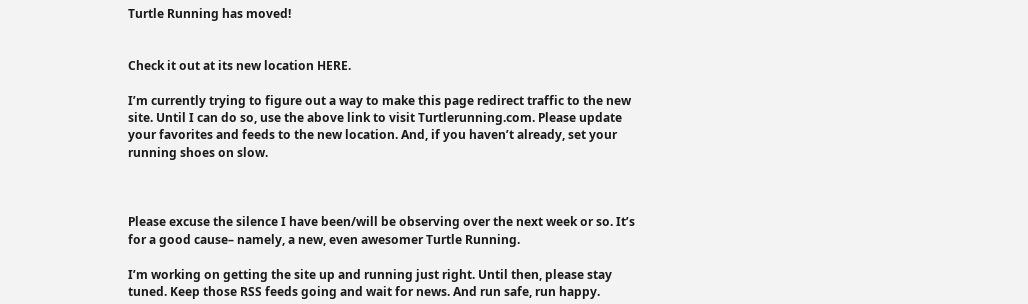Turtle Running has moved!


Check it out at its new location HERE.

I’m currently trying to figure out a way to make this page redirect traffic to the new site. Until I can do so, use the above link to visit Turtlerunning.com. Please update your favorites and feeds to the new location. And, if you haven’t already, set your running shoes on slow.



Please excuse the silence I have been/will be observing over the next week or so. It’s for a good cause– namely, a new, even awesomer Turtle Running.

I’m working on getting the site up and running just right. Until then, please stay tuned. Keep those RSS feeds going and wait for news. And run safe, run happy.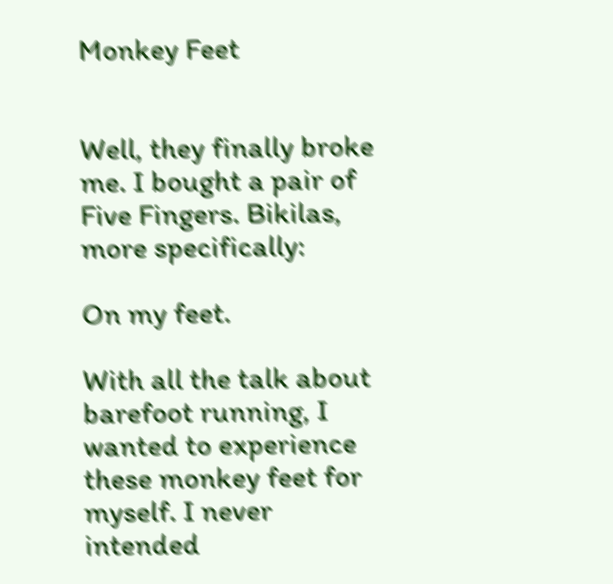Monkey Feet


Well, they finally broke me. I bought a pair of Five Fingers. Bikilas, more specifically:

On my feet.

With all the talk about barefoot running, I wanted to experience these monkey feet for myself. I never intended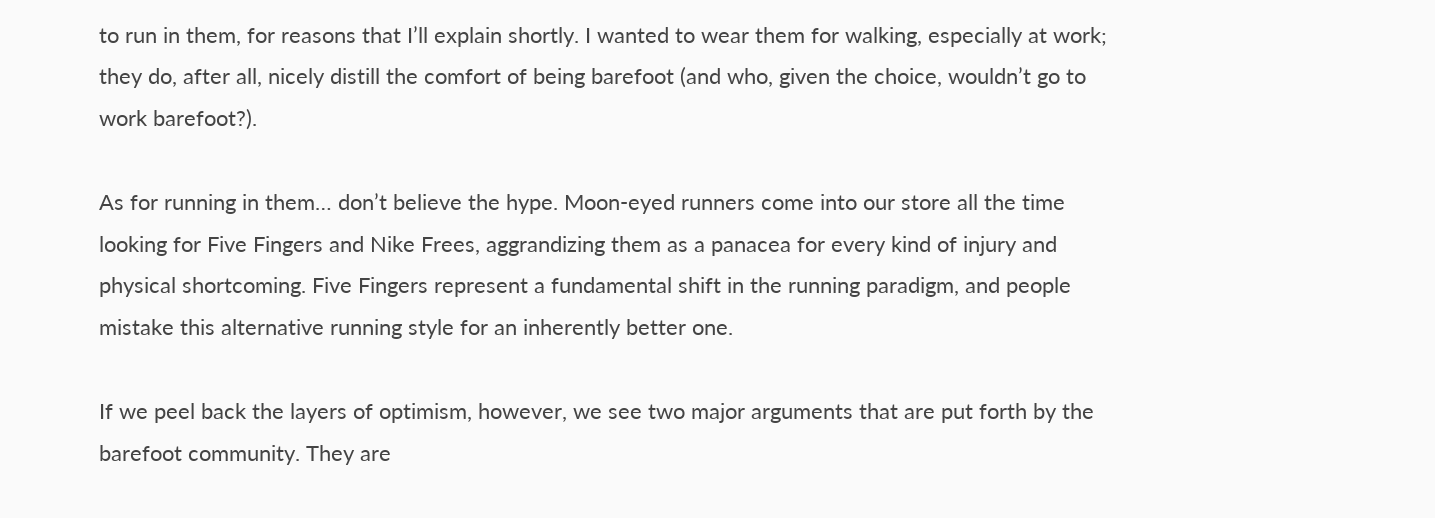to run in them, for reasons that I’ll explain shortly. I wanted to wear them for walking, especially at work; they do, after all, nicely distill the comfort of being barefoot (and who, given the choice, wouldn’t go to work barefoot?).

As for running in them… don’t believe the hype. Moon-eyed runners come into our store all the time looking for Five Fingers and Nike Frees, aggrandizing them as a panacea for every kind of injury and physical shortcoming. Five Fingers represent a fundamental shift in the running paradigm, and people mistake this alternative running style for an inherently better one.

If we peel back the layers of optimism, however, we see two major arguments that are put forth by the barefoot community. They are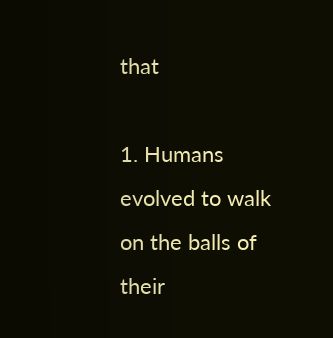that

1. Humans evolved to walk on the balls of their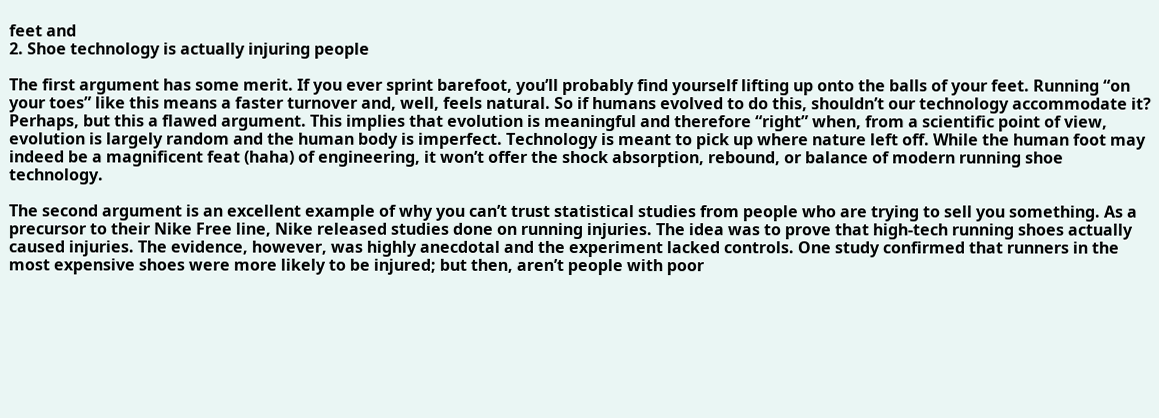feet and
2. Shoe technology is actually injuring people

The first argument has some merit. If you ever sprint barefoot, you’ll probably find yourself lifting up onto the balls of your feet. Running “on your toes” like this means a faster turnover and, well, feels natural. So if humans evolved to do this, shouldn’t our technology accommodate it? Perhaps, but this a flawed argument. This implies that evolution is meaningful and therefore “right” when, from a scientific point of view, evolution is largely random and the human body is imperfect. Technology is meant to pick up where nature left off. While the human foot may indeed be a magnificent feat (haha) of engineering, it won’t offer the shock absorption, rebound, or balance of modern running shoe technology.

The second argument is an excellent example of why you can’t trust statistical studies from people who are trying to sell you something. As a precursor to their Nike Free line, Nike released studies done on running injuries. The idea was to prove that high-tech running shoes actually caused injuries. The evidence, however, was highly anecdotal and the experiment lacked controls. One study confirmed that runners in the most expensive shoes were more likely to be injured; but then, aren’t people with poor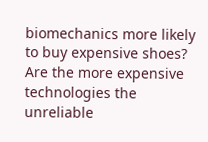biomechanics more likely to buy expensive shoes? Are the more expensive technologies the unreliable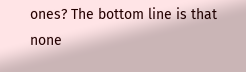ones? The bottom line is that none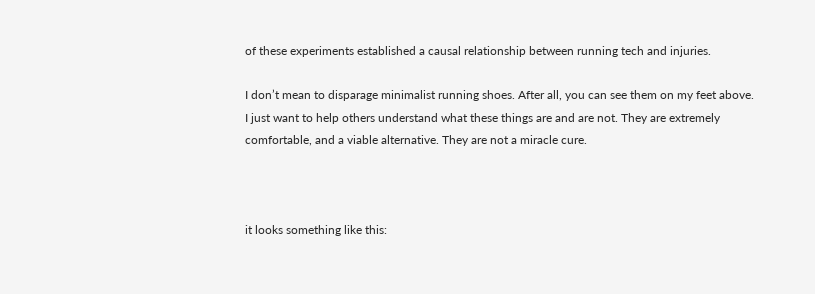of these experiments established a causal relationship between running tech and injuries.

I don’t mean to disparage minimalist running shoes. After all, you can see them on my feet above. I just want to help others understand what these things are and are not. They are extremely comfortable, and a viable alternative. They are not a miracle cure.



it looks something like this: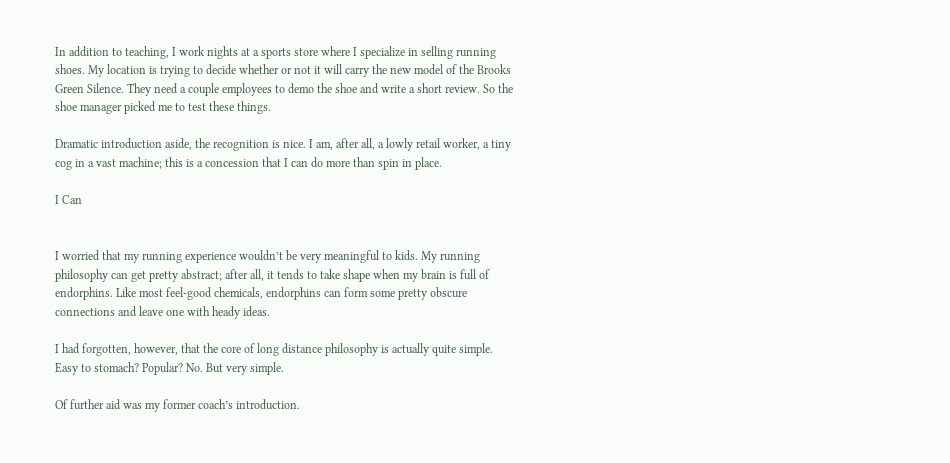In addition to teaching, I work nights at a sports store where I specialize in selling running shoes. My location is trying to decide whether or not it will carry the new model of the Brooks Green Silence. They need a couple employees to demo the shoe and write a short review. So the shoe manager picked me to test these things.

Dramatic introduction aside, the recognition is nice. I am, after all, a lowly retail worker, a tiny cog in a vast machine; this is a concession that I can do more than spin in place.

I Can


I worried that my running experience wouldn’t be very meaningful to kids. My running philosophy can get pretty abstract; after all, it tends to take shape when my brain is full of endorphins. Like most feel-good chemicals, endorphins can form some pretty obscure connections and leave one with heady ideas.

I had forgotten, however, that the core of long distance philosophy is actually quite simple. Easy to stomach? Popular? No. But very simple.

Of further aid was my former coach’s introduction.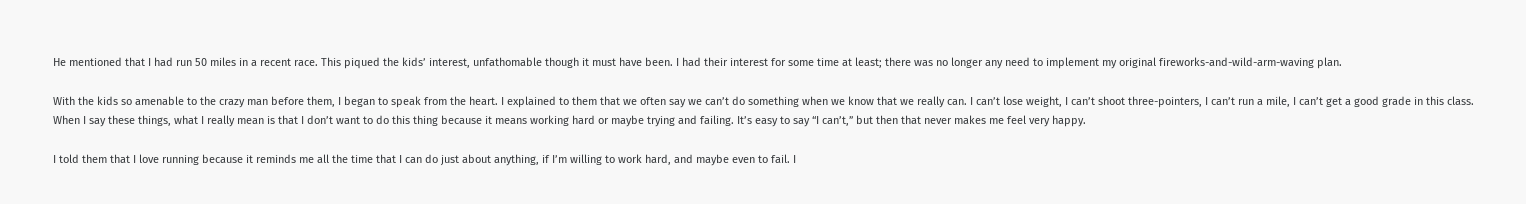He mentioned that I had run 50 miles in a recent race. This piqued the kids’ interest, unfathomable though it must have been. I had their interest for some time at least; there was no longer any need to implement my original fireworks-and-wild-arm-waving plan.

With the kids so amenable to the crazy man before them, I began to speak from the heart. I explained to them that we often say we can’t do something when we know that we really can. I can’t lose weight, I can’t shoot three-pointers, I can’t run a mile, I can’t get a good grade in this class. When I say these things, what I really mean is that I don’t want to do this thing because it means working hard or maybe trying and failing. It’s easy to say “I can’t,” but then that never makes me feel very happy.

I told them that I love running because it reminds me all the time that I can do just about anything, if I’m willing to work hard, and maybe even to fail. I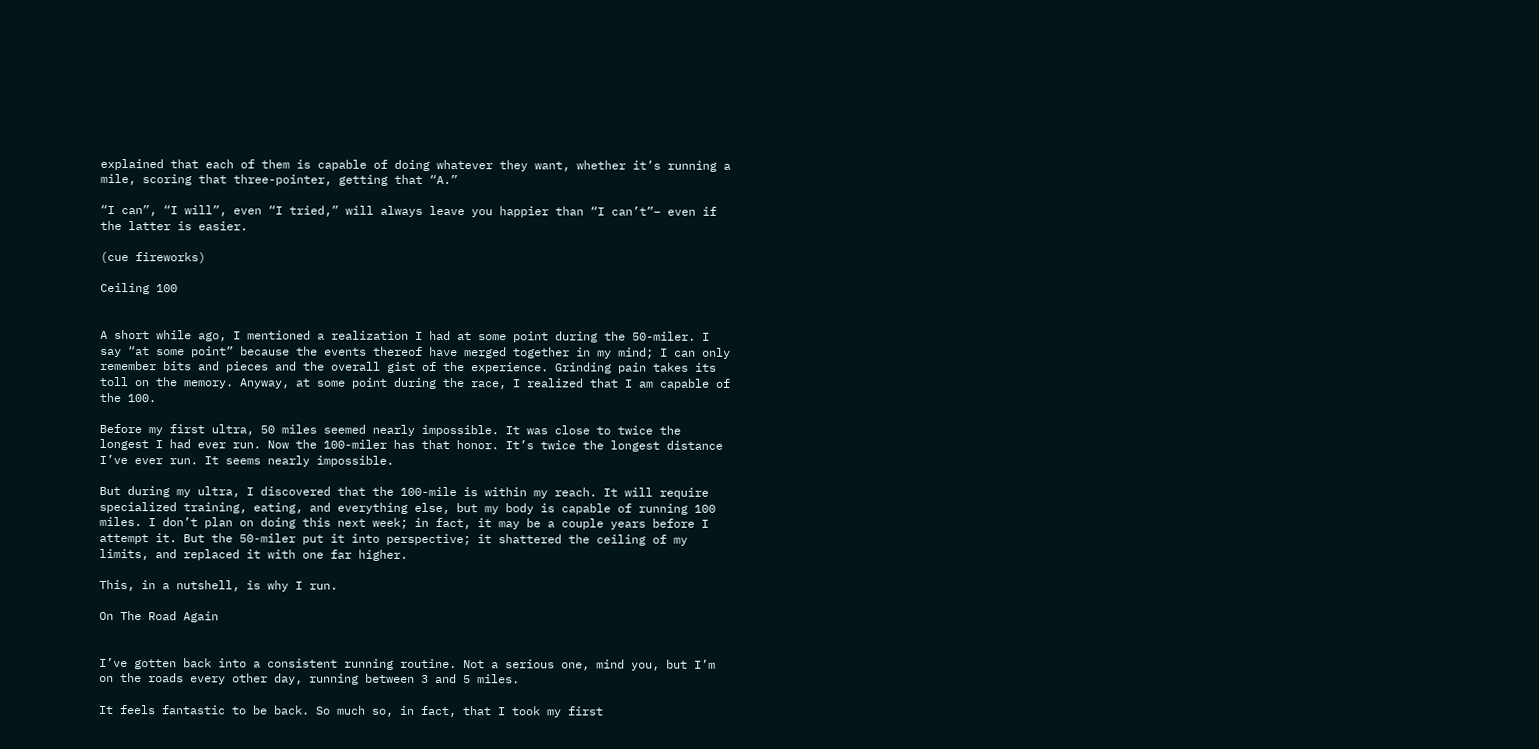explained that each of them is capable of doing whatever they want, whether it’s running a mile, scoring that three-pointer, getting that “A.”

“I can”, “I will”, even “I tried,” will always leave you happier than “I can’t”– even if the latter is easier.

(cue fireworks)

Ceiling 100


A short while ago, I mentioned a realization I had at some point during the 50-miler. I say “at some point” because the events thereof have merged together in my mind; I can only remember bits and pieces and the overall gist of the experience. Grinding pain takes its toll on the memory. Anyway, at some point during the race, I realized that I am capable of the 100.

Before my first ultra, 50 miles seemed nearly impossible. It was close to twice the longest I had ever run. Now the 100-miler has that honor. It’s twice the longest distance I’ve ever run. It seems nearly impossible.

But during my ultra, I discovered that the 100-mile is within my reach. It will require specialized training, eating, and everything else, but my body is capable of running 100 miles. I don’t plan on doing this next week; in fact, it may be a couple years before I attempt it. But the 50-miler put it into perspective; it shattered the ceiling of my limits, and replaced it with one far higher.

This, in a nutshell, is why I run.

On The Road Again


I’ve gotten back into a consistent running routine. Not a serious one, mind you, but I’m on the roads every other day, running between 3 and 5 miles.

It feels fantastic to be back. So much so, in fact, that I took my first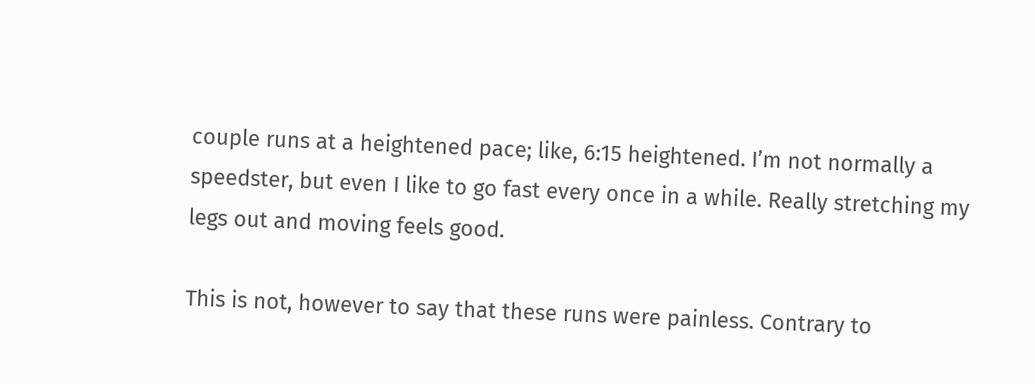couple runs at a heightened pace; like, 6:15 heightened. I’m not normally a speedster, but even I like to go fast every once in a while. Really stretching my legs out and moving feels good.

This is not, however to say that these runs were painless. Contrary to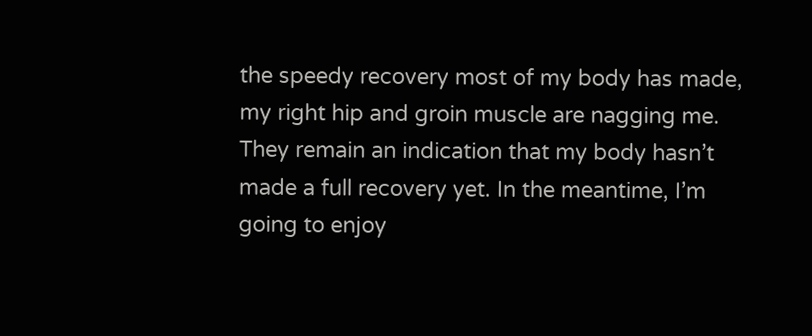the speedy recovery most of my body has made, my right hip and groin muscle are nagging me. They remain an indication that my body hasn’t made a full recovery yet. In the meantime, I’m going to enjoy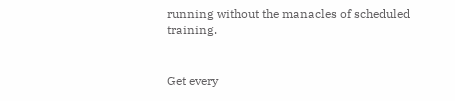running without the manacles of scheduled training.


Get every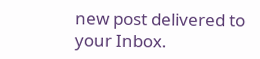new post delivered to your Inbox.